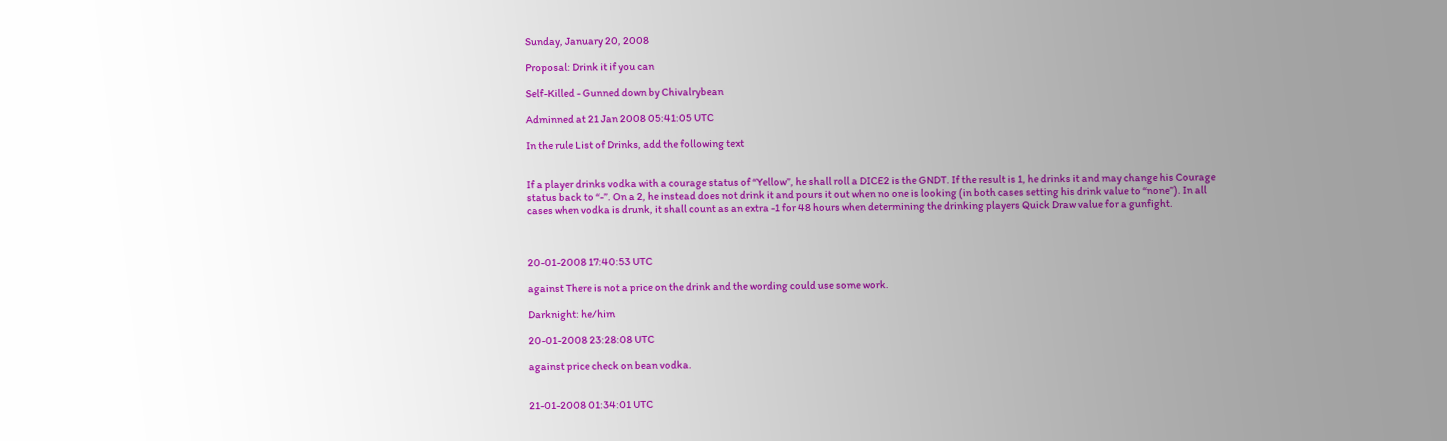Sunday, January 20, 2008

Proposal: Drink it if you can

Self-Killed - Gunned down by Chivalrybean

Adminned at 21 Jan 2008 05:41:05 UTC

In the rule List of Drinks, add the following text


If a player drinks vodka with a courage status of “Yellow”, he shall roll a DICE2 is the GNDT. If the result is 1, he drinks it and may change his Courage status back to “-”. On a 2, he instead does not drink it and pours it out when no one is looking (in both cases setting his drink value to “none”). In all cases when vodka is drunk, it shall count as an extra -1 for 48 hours when determining the drinking players Quick Draw value for a gunfight.



20-01-2008 17:40:53 UTC

against There is not a price on the drink and the wording could use some work.

Darknight: he/him

20-01-2008 23:28:08 UTC

against price check on bean vodka.


21-01-2008 01:34:01 UTC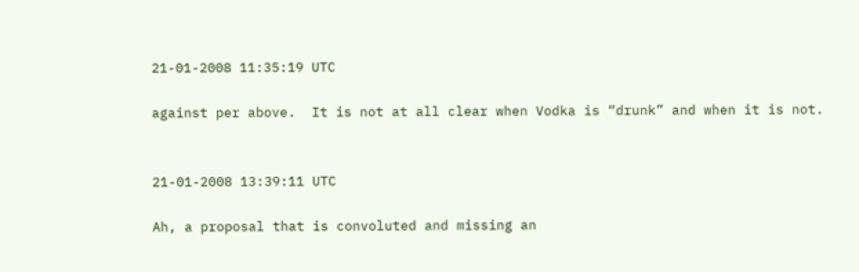21-01-2008 11:35:19 UTC

against per above.  It is not at all clear when Vodka is “drunk” and when it is not.


21-01-2008 13:39:11 UTC

Ah, a proposal that is convoluted and missing an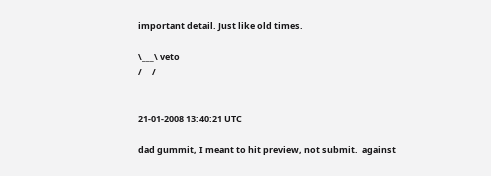important detail. Just like old times.

\___\ veto
/     /


21-01-2008 13:40:21 UTC

dad gummit, I meant to hit preview, not submit.  against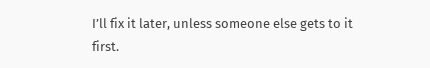I’ll fix it later, unless someone else gets to it first.